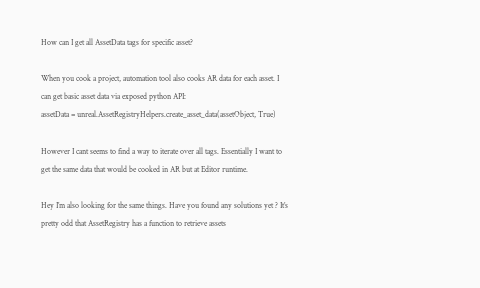How can I get all AssetData tags for specific asset?

When you cook a project, automation tool also cooks AR data for each asset. I can get basic asset data via exposed python API:
assetData = unreal.AssetRegistryHelpers.create_asset_data(assetObject, True)

However I cant seems to find a way to iterate over all tags. Essentially I want to get the same data that would be cooked in AR but at Editor runtime.

Hey I’m also looking for the same things. Have you found any solutions yet ? It’s pretty odd that AssetRegistry has a function to retrieve assets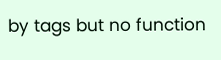by tags but no function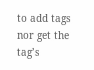to add tags nor get the tag’s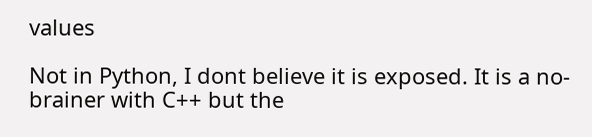values

Not in Python, I dont believe it is exposed. It is a no-brainer with C++ but the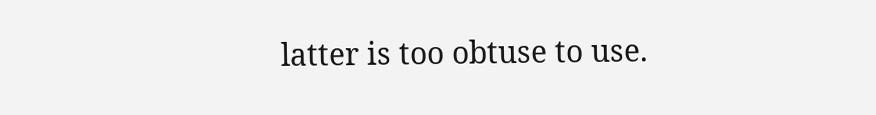latter is too obtuse to use.